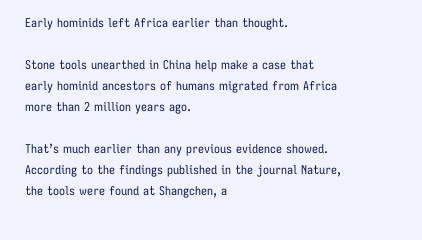Early hominids left Africa earlier than thought.

Stone tools unearthed in China help make a case that early hominid ancestors of humans migrated from Africa more than 2 million years ago.

That’s much earlier than any previous evidence showed. According to the findings published in the journal Nature, the tools were found at Shangchen, a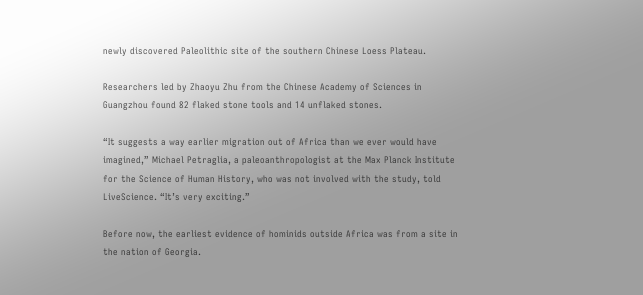newly discovered Paleolithic site of the southern Chinese Loess Plateau.

Researchers led by Zhaoyu Zhu from the Chinese Academy of Sciences in Guangzhou found 82 flaked stone tools and 14 unflaked stones.

“It suggests a way earlier migration out of Africa than we ever would have imagined,” Michael Petraglia, a paleoanthropologist at the Max Planck Institute for the Science of Human History, who was not involved with the study, told LiveScience. “It’s very exciting.”

Before now, the earliest evidence of hominids outside Africa was from a site in the nation of Georgia.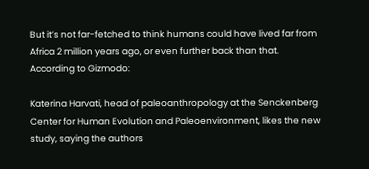But it’s not far-fetched to think humans could have lived far from Africa 2 million years ago, or even further back than that. According to Gizmodo:

Katerina Harvati, head of paleoanthropology at the Senckenberg Center for Human Evolution and Paleoenvironment, likes the new study, saying the authors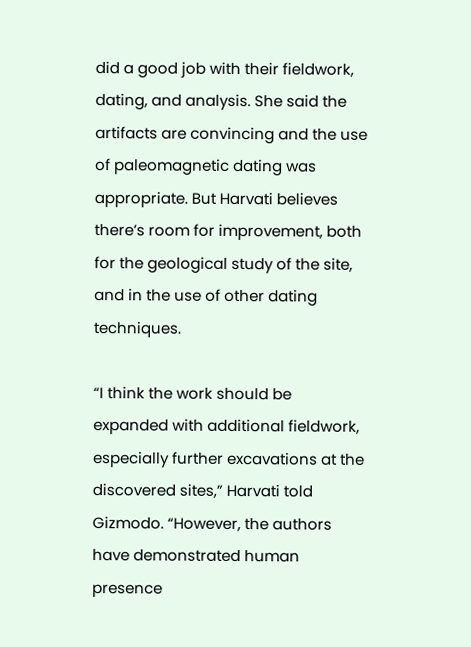did a good job with their fieldwork, dating, and analysis. She said the artifacts are convincing and the use of paleomagnetic dating was appropriate. But Harvati believes there’s room for improvement, both for the geological study of the site, and in the use of other dating techniques.

“I think the work should be expanded with additional fieldwork, especially further excavations at the discovered sites,” Harvati told Gizmodo. “However, the authors have demonstrated human presence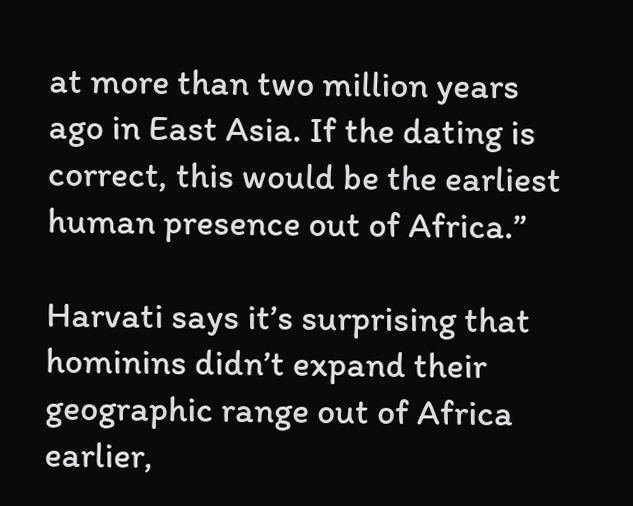at more than two million years ago in East Asia. If the dating is correct, this would be the earliest human presence out of Africa.”

Harvati says it’s surprising that hominins didn’t expand their geographic range out of Africa earlier,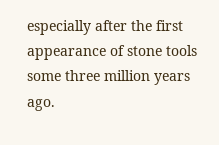especially after the first appearance of stone tools some three million years ago.